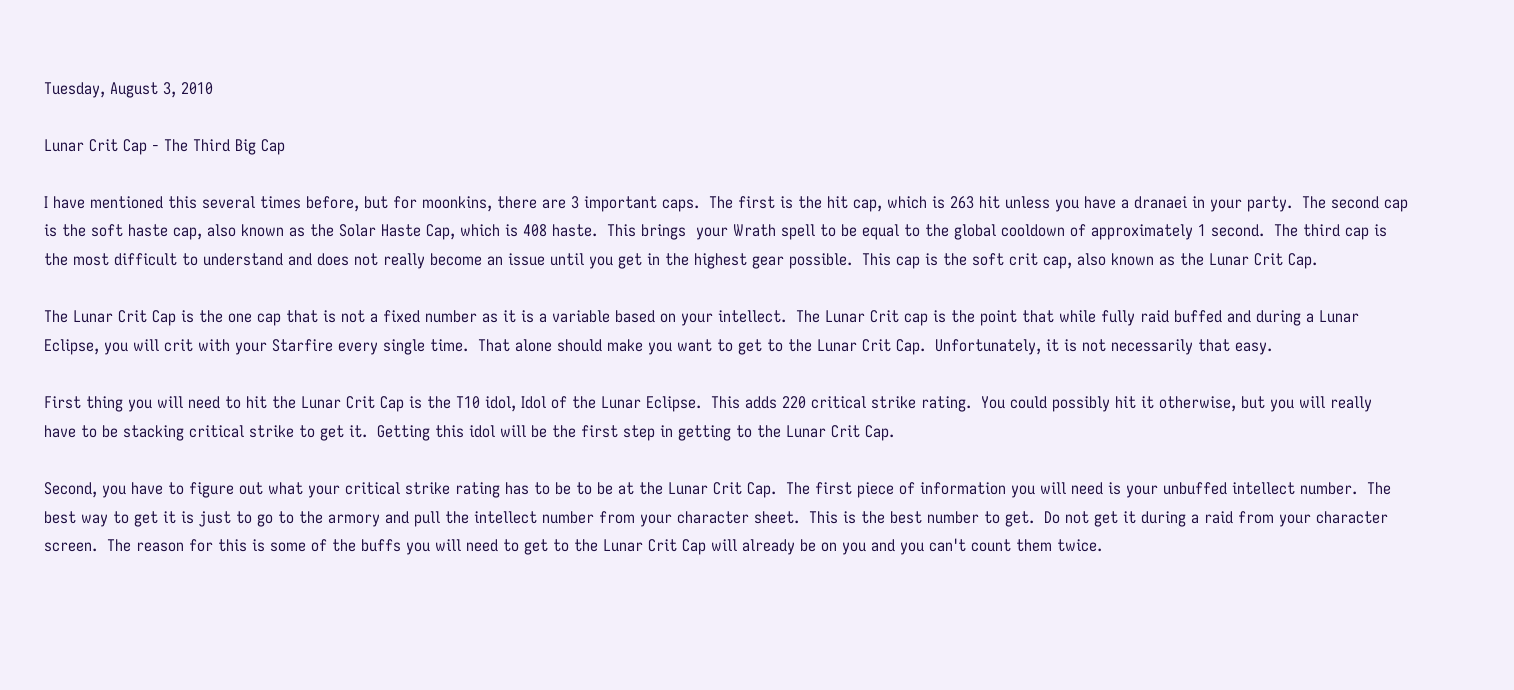Tuesday, August 3, 2010

Lunar Crit Cap - The Third Big Cap

I have mentioned this several times before, but for moonkins, there are 3 important caps.  The first is the hit cap, which is 263 hit unless you have a dranaei in your party.  The second cap is the soft haste cap, also known as the Solar Haste Cap, which is 408 haste.  This brings  your Wrath spell to be equal to the global cooldown of approximately 1 second.  The third cap is the most difficult to understand and does not really become an issue until you get in the highest gear possible.  This cap is the soft crit cap, also known as the Lunar Crit Cap.

The Lunar Crit Cap is the one cap that is not a fixed number as it is a variable based on your intellect.  The Lunar Crit cap is the point that while fully raid buffed and during a Lunar Eclipse, you will crit with your Starfire every single time.  That alone should make you want to get to the Lunar Crit Cap.  Unfortunately, it is not necessarily that easy.

First thing you will need to hit the Lunar Crit Cap is the T10 idol, Idol of the Lunar Eclipse.  This adds 220 critical strike rating.  You could possibly hit it otherwise, but you will really have to be stacking critical strike to get it.  Getting this idol will be the first step in getting to the Lunar Crit Cap.

Second, you have to figure out what your critical strike rating has to be to be at the Lunar Crit Cap.  The first piece of information you will need is your unbuffed intellect number.  The best way to get it is just to go to the armory and pull the intellect number from your character sheet.  This is the best number to get.  Do not get it during a raid from your character screen.  The reason for this is some of the buffs you will need to get to the Lunar Crit Cap will already be on you and you can't count them twice.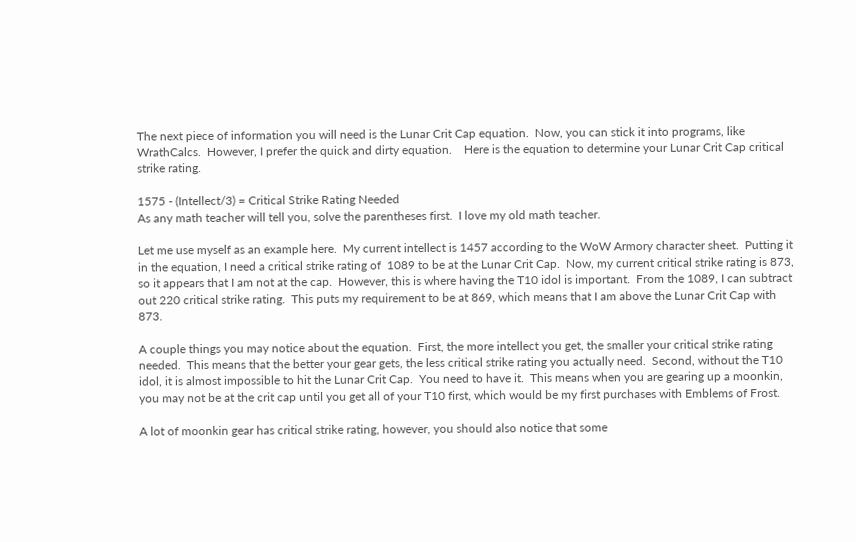The next piece of information you will need is the Lunar Crit Cap equation.  Now, you can stick it into programs, like WrathCalcs.  However, I prefer the quick and dirty equation.    Here is the equation to determine your Lunar Crit Cap critical strike rating.

1575 - (Intellect/3) = Critical Strike Rating Needed
As any math teacher will tell you, solve the parentheses first.  I love my old math teacher.

Let me use myself as an example here.  My current intellect is 1457 according to the WoW Armory character sheet.  Putting it in the equation, I need a critical strike rating of  1089 to be at the Lunar Crit Cap.  Now, my current critical strike rating is 873, so it appears that I am not at the cap.  However, this is where having the T10 idol is important.  From the 1089, I can subtract out 220 critical strike rating.  This puts my requirement to be at 869, which means that I am above the Lunar Crit Cap with 873.

A couple things you may notice about the equation.  First, the more intellect you get, the smaller your critical strike rating needed.  This means that the better your gear gets, the less critical strike rating you actually need.  Second, without the T10 idol, it is almost impossible to hit the Lunar Crit Cap.  You need to have it.  This means when you are gearing up a moonkin, you may not be at the crit cap until you get all of your T10 first, which would be my first purchases with Emblems of Frost.

A lot of moonkin gear has critical strike rating, however, you should also notice that some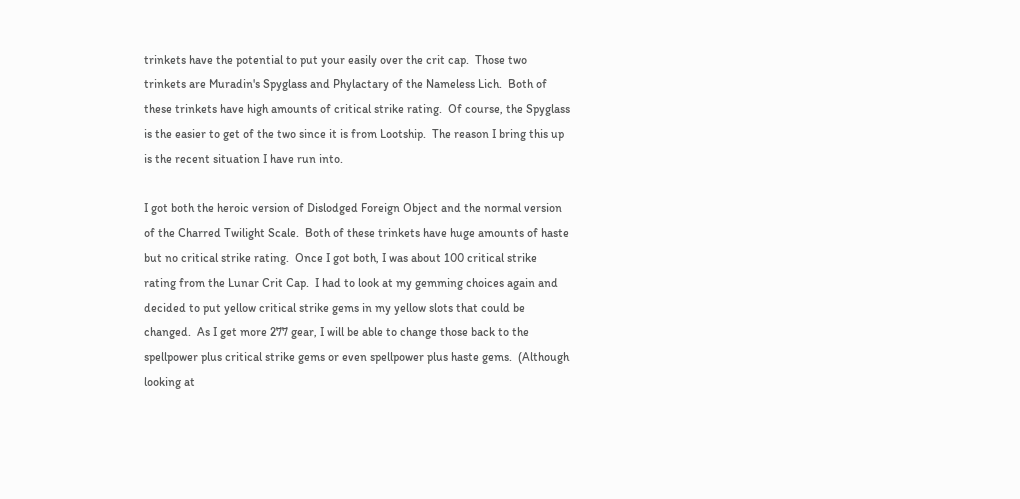trinkets have the potential to put your easily over the crit cap.  Those two trinkets are Muradin's Spyglass and Phylactary of the Nameless Lich.  Both of these trinkets have high amounts of critical strike rating.  Of course, the Spyglass is the easier to get of the two since it is from Lootship.  The reason I bring this up is the recent situation I have run into.

I got both the heroic version of Dislodged Foreign Object and the normal version of the Charred Twilight Scale.  Both of these trinkets have huge amounts of haste but no critical strike rating.  Once I got both, I was about 100 critical strike rating from the Lunar Crit Cap.  I had to look at my gemming choices again and decided to put yellow critical strike gems in my yellow slots that could be changed.  As I get more 277 gear, I will be able to change those back to the spellpower plus critical strike gems or even spellpower plus haste gems.  (Although looking at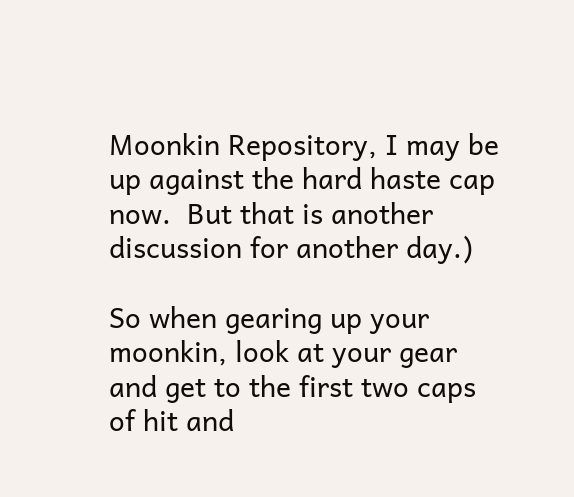Moonkin Repository, I may be up against the hard haste cap now.  But that is another discussion for another day.)

So when gearing up your moonkin, look at your gear and get to the first two caps of hit and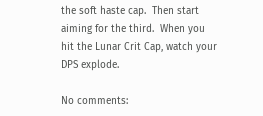the soft haste cap.  Then start aiming for the third.  When you hit the Lunar Crit Cap, watch your DPS explode.

No comments: